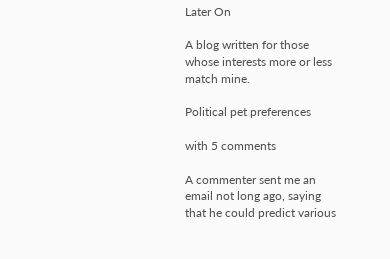Later On

A blog written for those whose interests more or less match mine.

Political pet preferences

with 5 comments

A commenter sent me an email not long ago, saying that he could predict various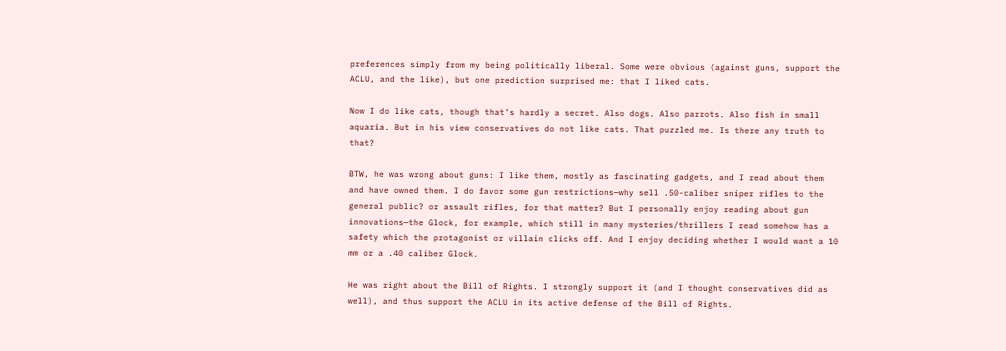preferences simply from my being politically liberal. Some were obvious (against guns, support the ACLU, and the like), but one prediction surprised me: that I liked cats.

Now I do like cats, though that’s hardly a secret. Also dogs. Also parrots. Also fish in small aquaria. But in his view conservatives do not like cats. That puzzled me. Is there any truth to that?

BTW, he was wrong about guns: I like them, mostly as fascinating gadgets, and I read about them and have owned them. I do favor some gun restrictions—why sell .50-caliber sniper rifles to the general public? or assault rifles, for that matter? But I personally enjoy reading about gun innovations—the Glock, for example, which still in many mysteries/thrillers I read somehow has a safety which the protagonist or villain clicks off. And I enjoy deciding whether I would want a 10 mm or a .40 caliber Glock.

He was right about the Bill of Rights. I strongly support it (and I thought conservatives did as well), and thus support the ACLU in its active defense of the Bill of Rights.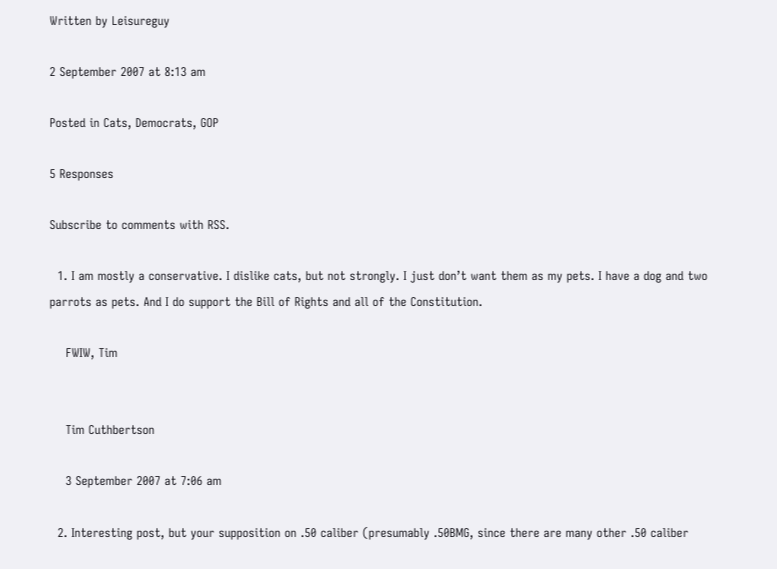Written by Leisureguy

2 September 2007 at 8:13 am

Posted in Cats, Democrats, GOP

5 Responses

Subscribe to comments with RSS.

  1. I am mostly a conservative. I dislike cats, but not strongly. I just don’t want them as my pets. I have a dog and two parrots as pets. And I do support the Bill of Rights and all of the Constitution.

    FWIW, Tim


    Tim Cuthbertson

    3 September 2007 at 7:06 am

  2. Interesting post, but your supposition on .50 caliber (presumably .50BMG, since there are many other .50 caliber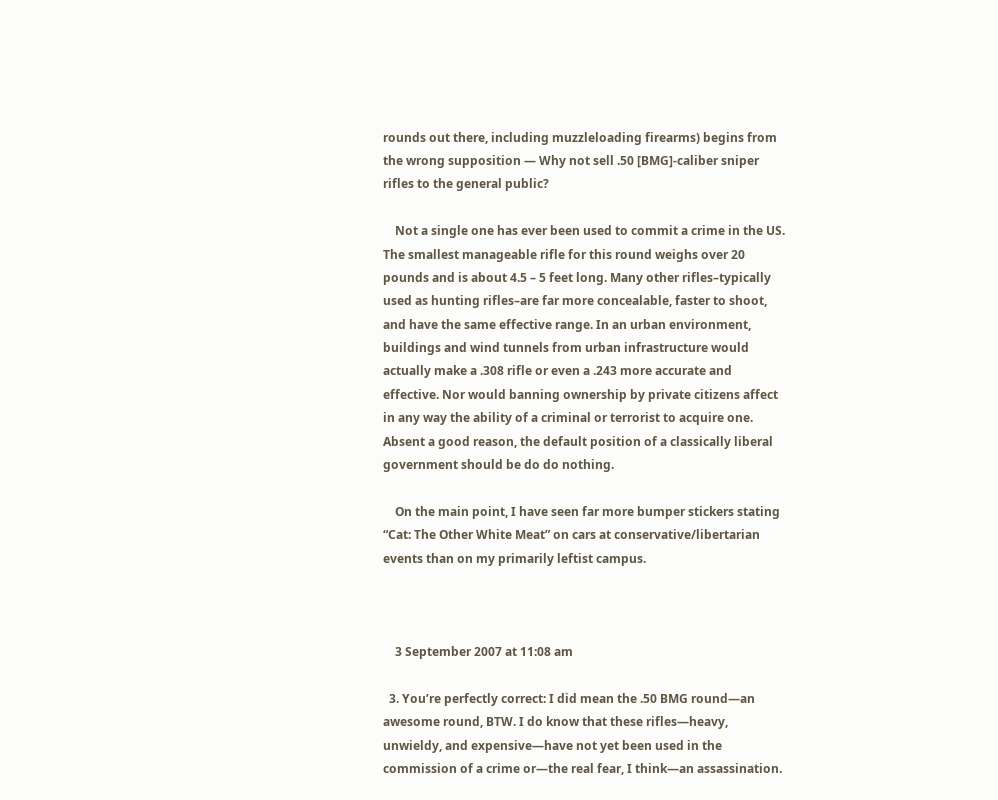rounds out there, including muzzleloading firearms) begins from the wrong supposition — Why not sell .50 [BMG]-caliber sniper rifles to the general public?

    Not a single one has ever been used to commit a crime in the US. The smallest manageable rifle for this round weighs over 20 pounds and is about 4.5 – 5 feet long. Many other rifles–typically used as hunting rifles–are far more concealable, faster to shoot, and have the same effective range. In an urban environment, buildings and wind tunnels from urban infrastructure would actually make a .308 rifle or even a .243 more accurate and effective. Nor would banning ownership by private citizens affect in any way the ability of a criminal or terrorist to acquire one. Absent a good reason, the default position of a classically liberal government should be do do nothing.

    On the main point, I have seen far more bumper stickers stating “Cat: The Other White Meat” on cars at conservative/libertarian events than on my primarily leftist campus.



    3 September 2007 at 11:08 am

  3. You’re perfectly correct: I did mean the .50 BMG round—an awesome round, BTW. I do know that these rifles—heavy, unwieldy, and expensive—have not yet been used in the commission of a crime or—the real fear, I think—an assassination.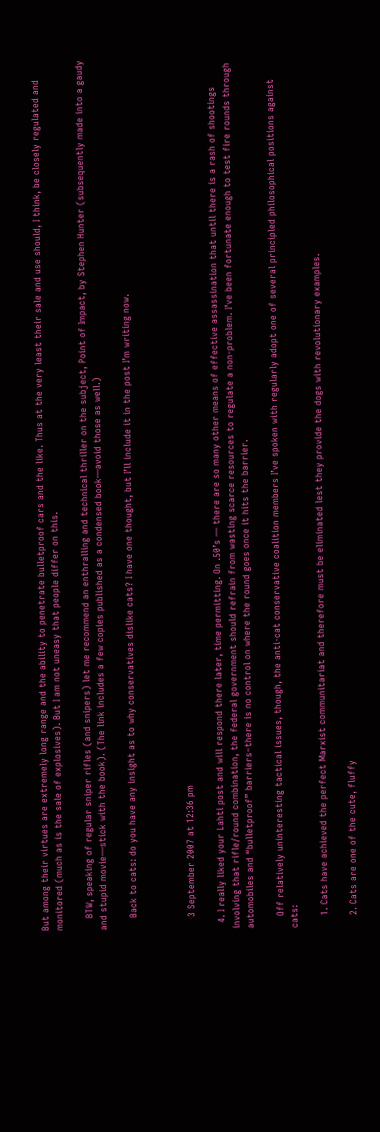But among their virtues are extremely long range and the ability to penetrate bulletproof cars and the like. Thus at the very least their sale and use should, I think, be closely regulated and monitored (much as is the sale of explosives). But I am not uneasy that people differ on this.

    BTW, speaking of regular sniper rifles (and snipers) let me recommend an enthralling and technical thriller on the subject, Point of Impact, by Stephen Hunter (subsequently made into a gaudy and stupid movie—stick with the book). (The link includes a few copies published as a condensed book—avoid those as well.)

    Back to cats: do you have any insight as to why conservatives dislike cats? I have one thought, but I’ll include it in the post I’m writing now.



    3 September 2007 at 12:36 pm

  4. I really liked your Lahti post and will respond there later, time permitting. On .50’s — there are so many other means of effective assassination that until there is a rash of shootings involving that rifle/round combination, the federal government should refrain from wasting scarce resources to regulate a non-problem. I’ve been fortunate enough to test fire rounds through automobiles and “bulletproof” barriers–there is no control on where the round goes once it hits the barrier.

    Off relatively uninteresting tactical issues, though, the anti-cat conservative coalition members I’ve spoken with regularly adopt one of several principled philosophical positions against cats:

    1. Cats have achieved the perfect Marxist communitariat and therefore must be eliminated lest they provide the dogs with revolutionary examples.

    2. Cats are one of the cute, fluffy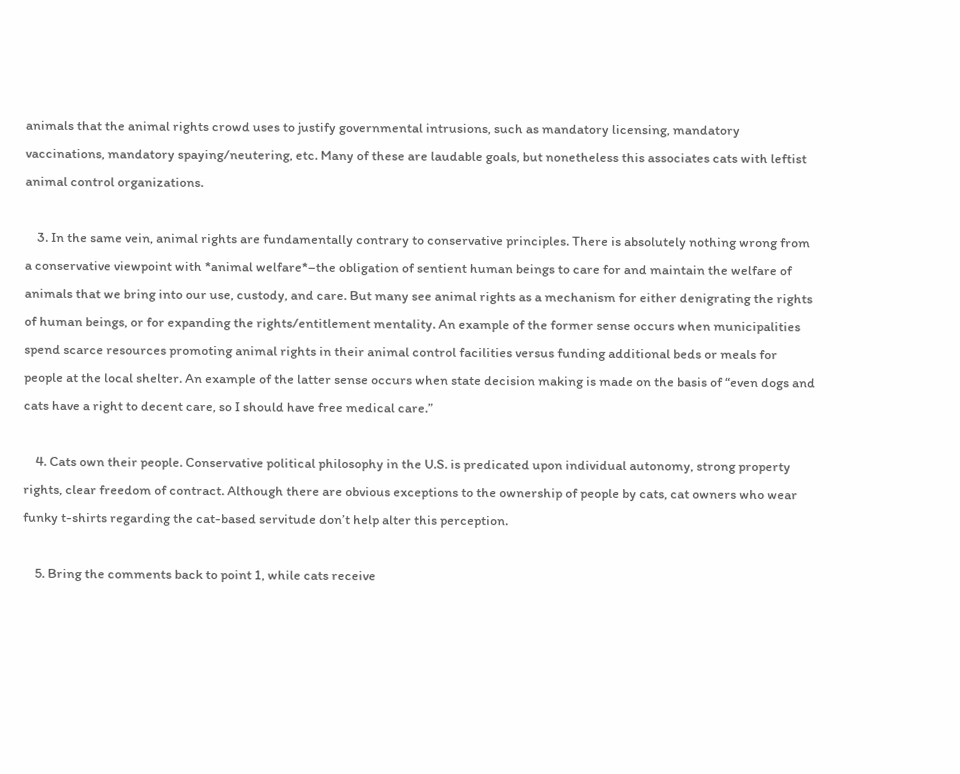animals that the animal rights crowd uses to justify governmental intrusions, such as mandatory licensing, mandatory vaccinations, mandatory spaying/neutering, etc. Many of these are laudable goals, but nonetheless this associates cats with leftist animal control organizations.

    3. In the same vein, animal rights are fundamentally contrary to conservative principles. There is absolutely nothing wrong from a conservative viewpoint with *animal welfare*–the obligation of sentient human beings to care for and maintain the welfare of animals that we bring into our use, custody, and care. But many see animal rights as a mechanism for either denigrating the rights of human beings, or for expanding the rights/entitlement mentality. An example of the former sense occurs when municipalities spend scarce resources promoting animal rights in their animal control facilities versus funding additional beds or meals for people at the local shelter. An example of the latter sense occurs when state decision making is made on the basis of “even dogs and cats have a right to decent care, so I should have free medical care.”

    4. Cats own their people. Conservative political philosophy in the U.S. is predicated upon individual autonomy, strong property rights, clear freedom of contract. Although there are obvious exceptions to the ownership of people by cats, cat owners who wear funky t-shirts regarding the cat-based servitude don’t help alter this perception.

    5. Bring the comments back to point 1, while cats receive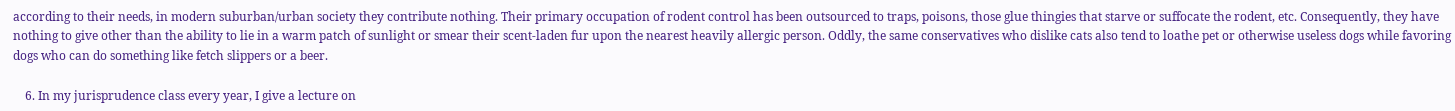according to their needs, in modern suburban/urban society they contribute nothing. Their primary occupation of rodent control has been outsourced to traps, poisons, those glue thingies that starve or suffocate the rodent, etc. Consequently, they have nothing to give other than the ability to lie in a warm patch of sunlight or smear their scent-laden fur upon the nearest heavily allergic person. Oddly, the same conservatives who dislike cats also tend to loathe pet or otherwise useless dogs while favoring dogs who can do something like fetch slippers or a beer.

    6. In my jurisprudence class every year, I give a lecture on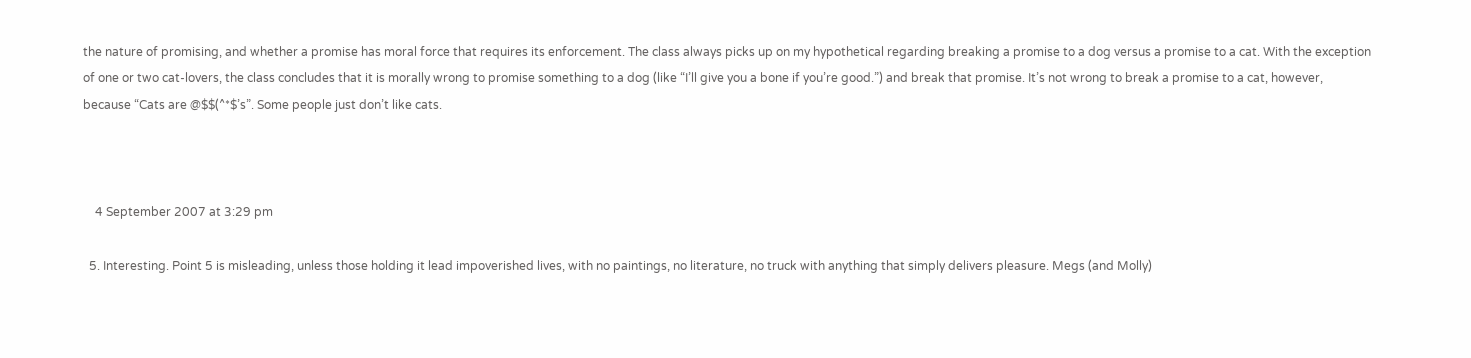the nature of promising, and whether a promise has moral force that requires its enforcement. The class always picks up on my hypothetical regarding breaking a promise to a dog versus a promise to a cat. With the exception of one or two cat-lovers, the class concludes that it is morally wrong to promise something to a dog (like “I’ll give you a bone if you’re good.”) and break that promise. It’s not wrong to break a promise to a cat, however, because “Cats are @$$(^*$’s”. Some people just don’t like cats.



    4 September 2007 at 3:29 pm

  5. Interesting. Point 5 is misleading, unless those holding it lead impoverished lives, with no paintings, no literature, no truck with anything that simply delivers pleasure. Megs (and Molly)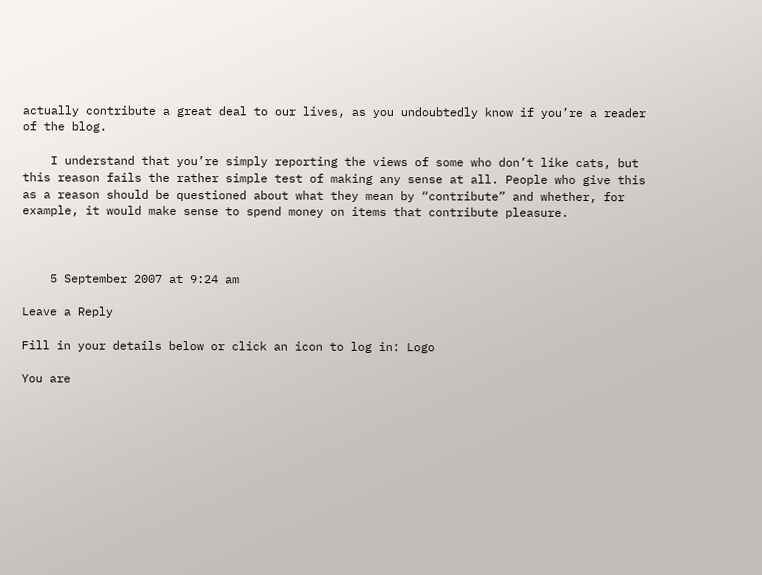actually contribute a great deal to our lives, as you undoubtedly know if you’re a reader of the blog.

    I understand that you’re simply reporting the views of some who don’t like cats, but this reason fails the rather simple test of making any sense at all. People who give this as a reason should be questioned about what they mean by “contribute” and whether, for example, it would make sense to spend money on items that contribute pleasure.



    5 September 2007 at 9:24 am

Leave a Reply

Fill in your details below or click an icon to log in: Logo

You are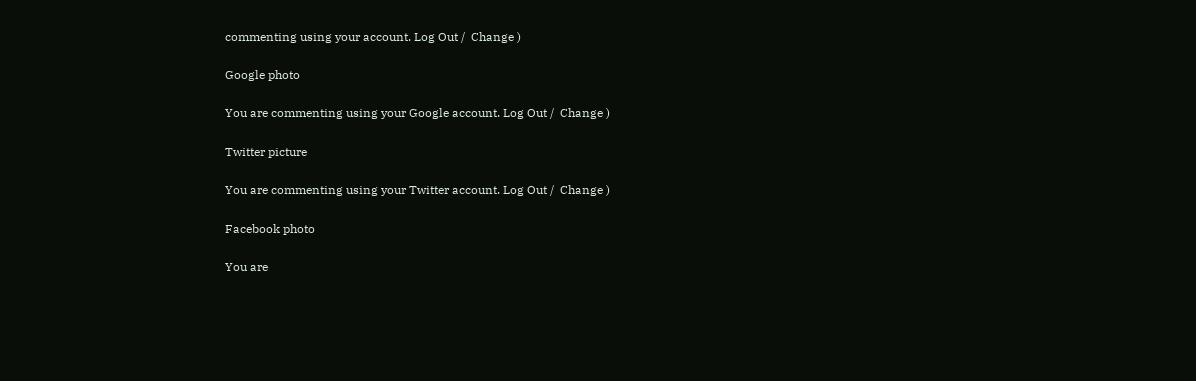commenting using your account. Log Out /  Change )

Google photo

You are commenting using your Google account. Log Out /  Change )

Twitter picture

You are commenting using your Twitter account. Log Out /  Change )

Facebook photo

You are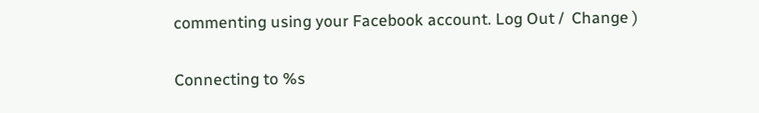commenting using your Facebook account. Log Out /  Change )

Connecting to %s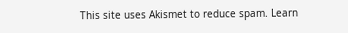This site uses Akismet to reduce spam. Learn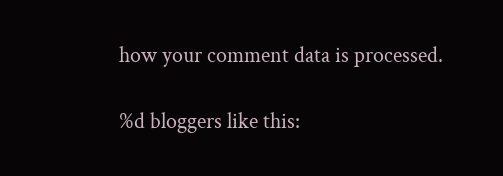how your comment data is processed.

%d bloggers like this: